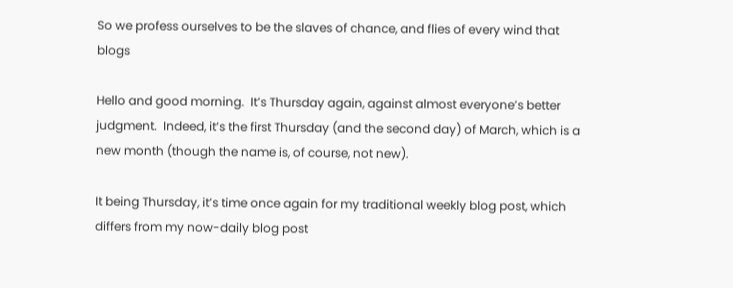So we profess ourselves to be the slaves of chance, and flies of every wind that blogs

Hello and good morning.  It’s Thursday again, against almost everyone’s better judgment.  Indeed, it’s the first Thursday (and the second day) of March, which is a new month (though the name is, of course, not new).

It being Thursday, it’s time once again for my traditional weekly blog post, which differs from my now-daily blog post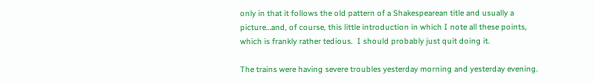only in that it follows the old pattern of a Shakespearean title and usually a picture…and, of course, this little introduction in which I note all these points, which is frankly rather tedious.  I should probably just quit doing it.

The trains were having severe troubles yesterday morning and yesterday evening.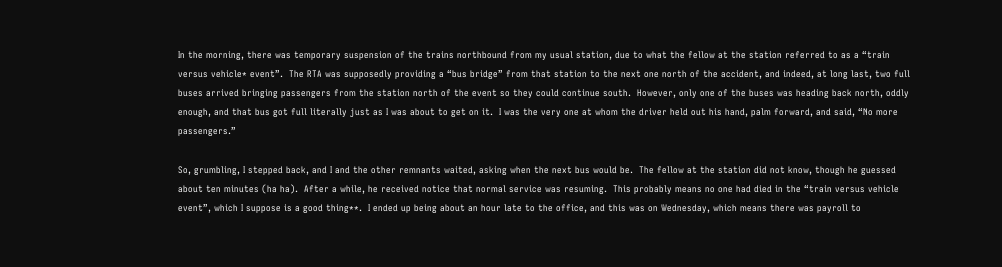In the morning, there was temporary suspension of the trains northbound from my usual station, due to what the fellow at the station referred to as a “train versus vehicle* event”.  The RTA was supposedly providing a “bus bridge” from that station to the next one north of the accident, and indeed, at long last, two full buses arrived bringing passengers from the station north of the event so they could continue south.  However, only one of the buses was heading back north, oddly enough, and that bus got full literally just as I was about to get on it.  I was the very one at whom the driver held out his hand, palm forward, and said, “No more passengers.”

So, grumbling, I stepped back, and I and the other remnants waited, asking when the next bus would be.  The fellow at the station did not know, though he guessed about ten minutes (ha ha).  After a while, he received notice that normal service was resuming.  This probably means no one had died in the “train versus vehicle event”, which I suppose is a good thing**.  I ended up being about an hour late to the office, and this was on Wednesday, which means there was payroll to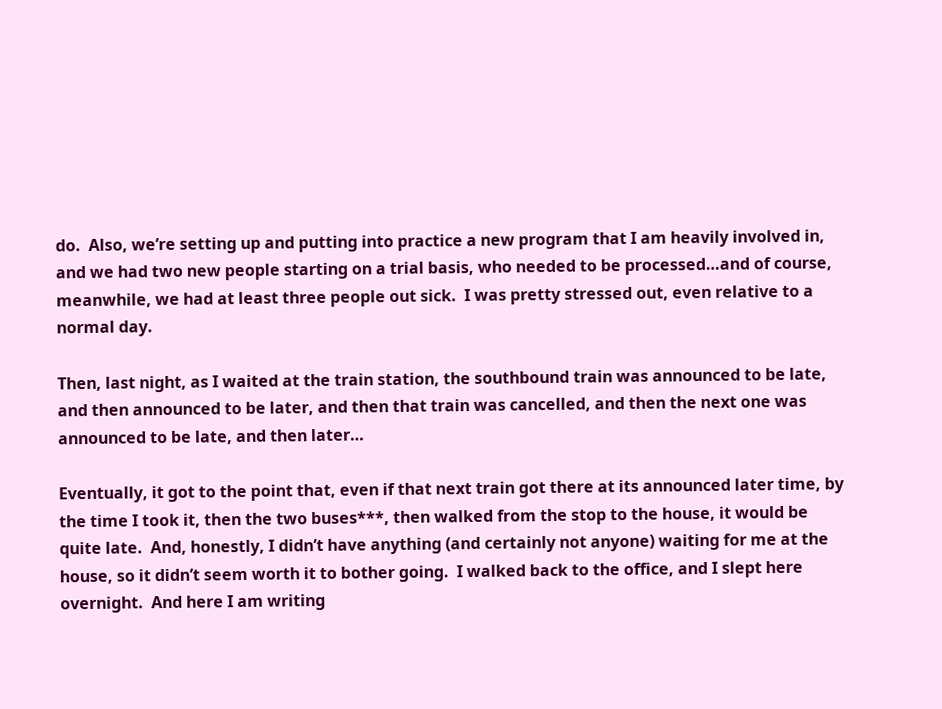do.  Also, we’re setting up and putting into practice a new program that I am heavily involved in, and we had two new people starting on a trial basis, who needed to be processed…and of course, meanwhile, we had at least three people out sick.  I was pretty stressed out, even relative to a normal day.

Then, last night, as I waited at the train station, the southbound train was announced to be late, and then announced to be later, and then that train was cancelled, and then the next one was announced to be late, and then later…

Eventually, it got to the point that, even if that next train got there at its announced later time, by the time I took it, then the two buses***, then walked from the stop to the house, it would be quite late.  And, honestly, I didn’t have anything (and certainly not anyone) waiting for me at the house, so it didn’t seem worth it to bother going.  I walked back to the office, and I slept here overnight.  And here I am writing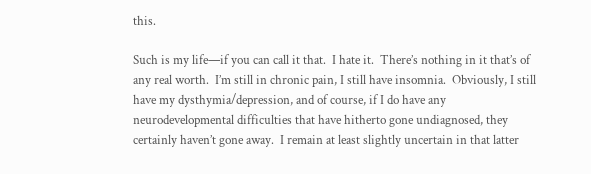this.

Such is my life—if you can call it that.  I hate it.  There’s nothing in it that’s of any real worth.  I’m still in chronic pain, I still have insomnia.  Obviously, I still have my dysthymia/depression, and of course, if I do have any neurodevelopmental difficulties that have hitherto gone undiagnosed, they certainly haven’t gone away.  I remain at least slightly uncertain in that latter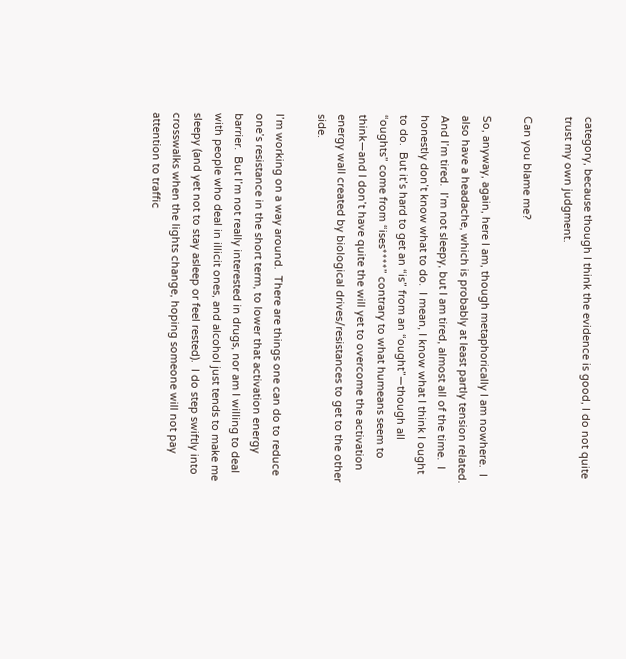category, because though I think the evidence is good, I do not quite trust my own judgment.

Can you blame me?

So, anyway, again, here I am, though metaphorically I am nowhere.  I also have a headache, which is probably at least partly tension related.  And I’m tired.  I’m not sleepy, but I am tired, almost all of the time.  I honestly don’t know what to do.  I mean, I know what I think I ought to do.  But it’s hard to get an “is” from an “ought”—though all “oughts” come from “ises****” contrary to what humeans seem to think—and I don’t have quite the will yet to overcome the activation energy wall created by biological drives/resistances to get to the other side.

I’m working on a way around.  There are things one can do to reduce one’s resistance in the short term, to lower that activation energy barrier.  But I’m not really interested in drugs, nor am I willing to deal with people who deal in illicit ones, and alcohol just tends to make me sleepy (and yet not to stay asleep or feel rested).  I do step swiftly into crosswalks when the lights change, hoping someone will not pay attention to traffic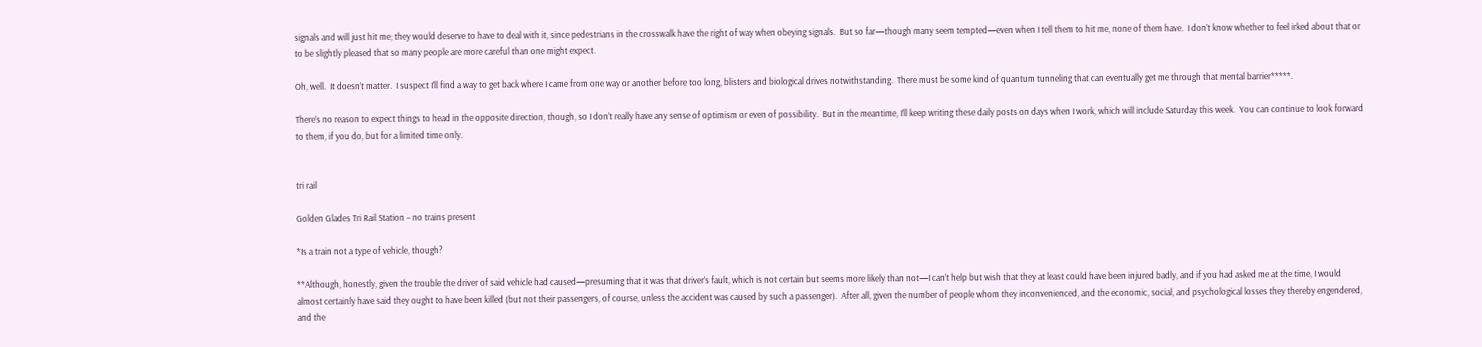signals and will just hit me; they would deserve to have to deal with it, since pedestrians in the crosswalk have the right of way when obeying signals.  But so far—though many seem tempted—even when I tell them to hit me, none of them have.  I don’t know whether to feel irked about that or to be slightly pleased that so many people are more careful than one might expect.

Oh, well.  It doesn’t matter.  I suspect I’ll find a way to get back where I came from one way or another before too long, blisters and biological drives notwithstanding.  There must be some kind of quantum tunneling that can eventually get me through that mental barrier*****.

There’s no reason to expect things to head in the opposite direction, though, so I don’t really have any sense of optimism or even of possibility.  But in the meantime, I’ll keep writing these daily posts on days when I work, which will include Saturday this week.  You can continue to look forward to them, if you do, but for a limited time only.


tri rail

Golden Glades Tri Rail Station – no trains present

*Is a train not a type of vehicle, though?

**Although, honestly, given the trouble the driver of said vehicle had caused—presuming that it was that driver’s fault, which is not certain but seems more likely than not—I can’t help but wish that they at least could have been injured badly, and if you had asked me at the time, I would almost certainly have said they ought to have been killed (but not their passengers, of course, unless the accident was caused by such a passenger).  After all, given the number of people whom they inconvenienced, and the economic, social, and psychological losses they thereby engendered, and the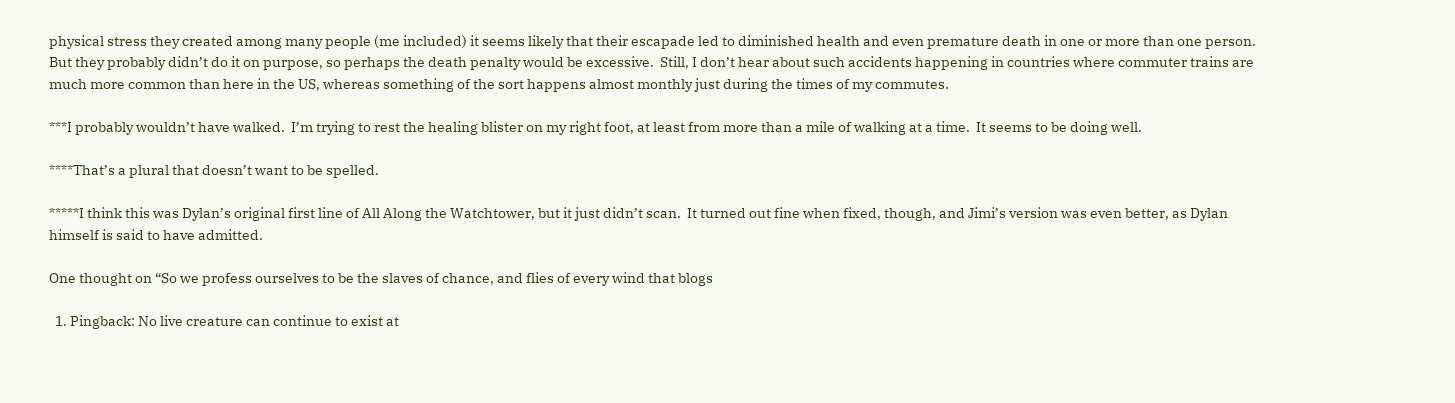physical stress they created among many people (me included) it seems likely that their escapade led to diminished health and even premature death in one or more than one person.  But they probably didn’t do it on purpose, so perhaps the death penalty would be excessive.  Still, I don’t hear about such accidents happening in countries where commuter trains are much more common than here in the US, whereas something of the sort happens almost monthly just during the times of my commutes.

***I probably wouldn’t have walked.  I’m trying to rest the healing blister on my right foot, at least from more than a mile of walking at a time.  It seems to be doing well.

****That’s a plural that doesn’t want to be spelled.

*****I think this was Dylan’s original first line of All Along the Watchtower, but it just didn’t scan.  It turned out fine when fixed, though, and Jimi’s version was even better, as Dylan himself is said to have admitted.

One thought on “So we profess ourselves to be the slaves of chance, and flies of every wind that blogs

  1. Pingback: No live creature can continue to exist at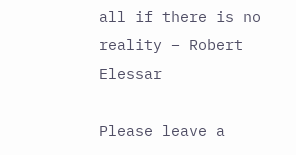all if there is no reality – Robert Elessar

Please leave a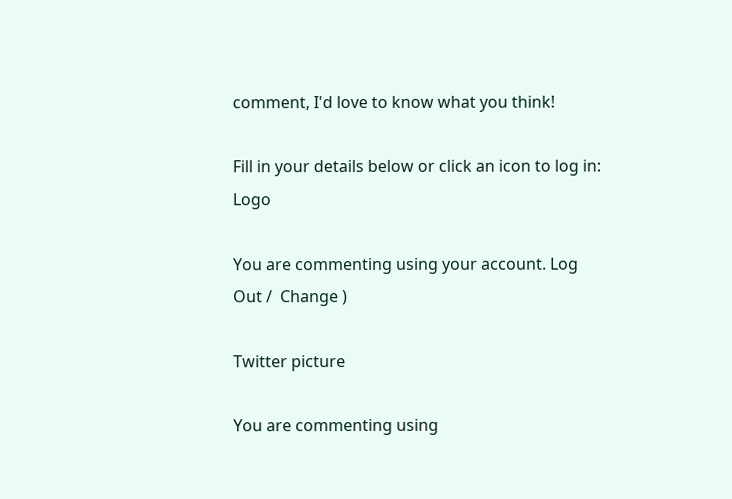comment, I'd love to know what you think!

Fill in your details below or click an icon to log in: Logo

You are commenting using your account. Log Out /  Change )

Twitter picture

You are commenting using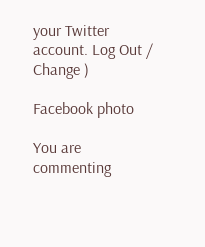your Twitter account. Log Out /  Change )

Facebook photo

You are commenting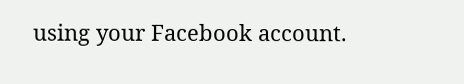using your Facebook account.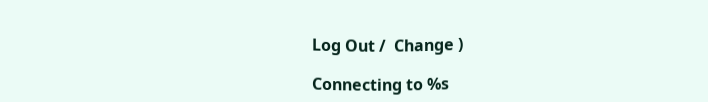Log Out /  Change )

Connecting to %s